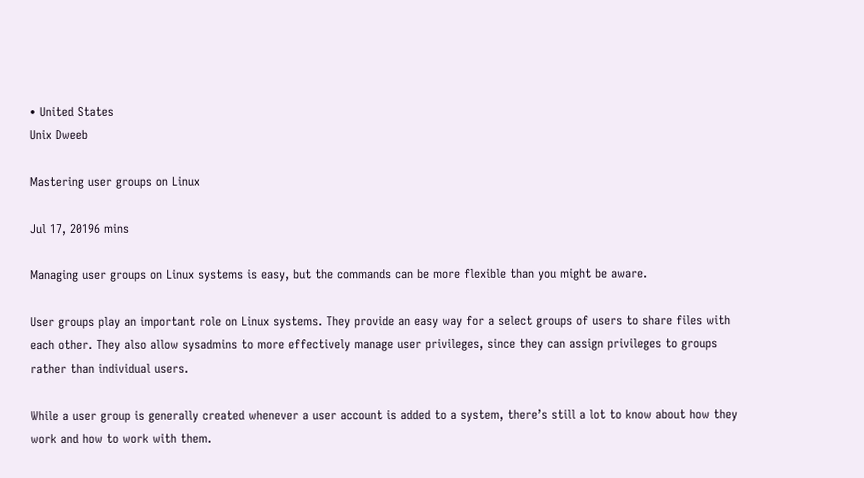• United States
Unix Dweeb

Mastering user groups on Linux

Jul 17, 20196 mins

Managing user groups on Linux systems is easy, but the commands can be more flexible than you might be aware.

User groups play an important role on Linux systems. They provide an easy way for a select groups of users to share files with each other. They also allow sysadmins to more effectively manage user privileges, since they can assign privileges to groups rather than individual users.

While a user group is generally created whenever a user account is added to a system, there’s still a lot to know about how they work and how to work with them.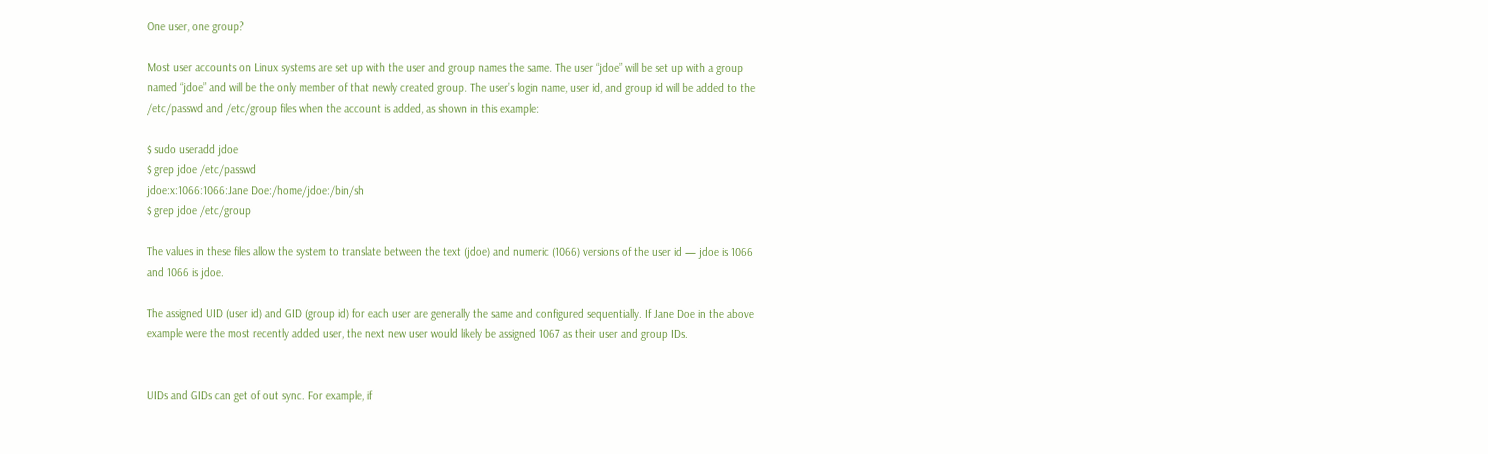One user, one group?

Most user accounts on Linux systems are set up with the user and group names the same. The user “jdoe” will be set up with a group named “jdoe” and will be the only member of that newly created group. The user’s login name, user id, and group id will be added to the /etc/passwd and /etc/group files when the account is added, as shown in this example:

$ sudo useradd jdoe
$ grep jdoe /etc/passwd
jdoe:x:1066:1066:Jane Doe:/home/jdoe:/bin/sh
$ grep jdoe /etc/group

The values in these files allow the system to translate between the text (jdoe) and numeric (1066) versions of the user id — jdoe is 1066 and 1066 is jdoe.

The assigned UID (user id) and GID (group id) for each user are generally the same and configured sequentially. If Jane Doe in the above example were the most recently added user, the next new user would likely be assigned 1067 as their user and group IDs.


UIDs and GIDs can get of out sync. For example, if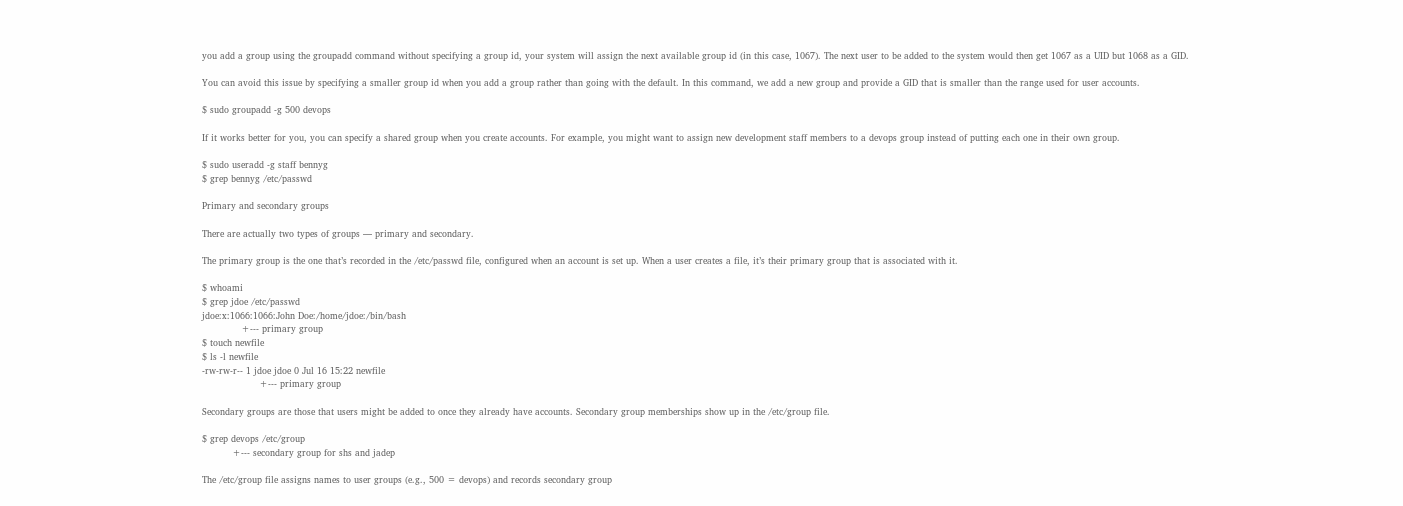you add a group using the groupadd command without specifying a group id, your system will assign the next available group id (in this case, 1067). The next user to be added to the system would then get 1067 as a UID but 1068 as a GID.

You can avoid this issue by specifying a smaller group id when you add a group rather than going with the default. In this command, we add a new group and provide a GID that is smaller than the range used for user accounts.

$ sudo groupadd -g 500 devops

If it works better for you, you can specify a shared group when you create accounts. For example, you might want to assign new development staff members to a devops group instead of putting each one in their own group.

$ sudo useradd -g staff bennyg
$ grep bennyg /etc/passwd

Primary and secondary groups

There are actually two types of groups — primary and secondary.

The primary group is the one that’s recorded in the /etc/passwd file, configured when an account is set up. When a user creates a file, it’s their primary group that is associated with it.

$ whoami
$ grep jdoe /etc/passwd
jdoe:x:1066:1066:John Doe:/home/jdoe:/bin/bash
             +--- primary group
$ touch newfile
$ ls -l newfile
-rw-rw-r-- 1 jdoe jdoe 0 Jul 16 15:22 newfile
                   +--- primary group

Secondary groups are those that users might be added to once they already have accounts. Secondary group memberships show up in the /etc/group file.

$ grep devops /etc/group
          +--- secondary group for shs and jadep

The /etc/group file assigns names to user groups (e.g., 500 = devops) and records secondary group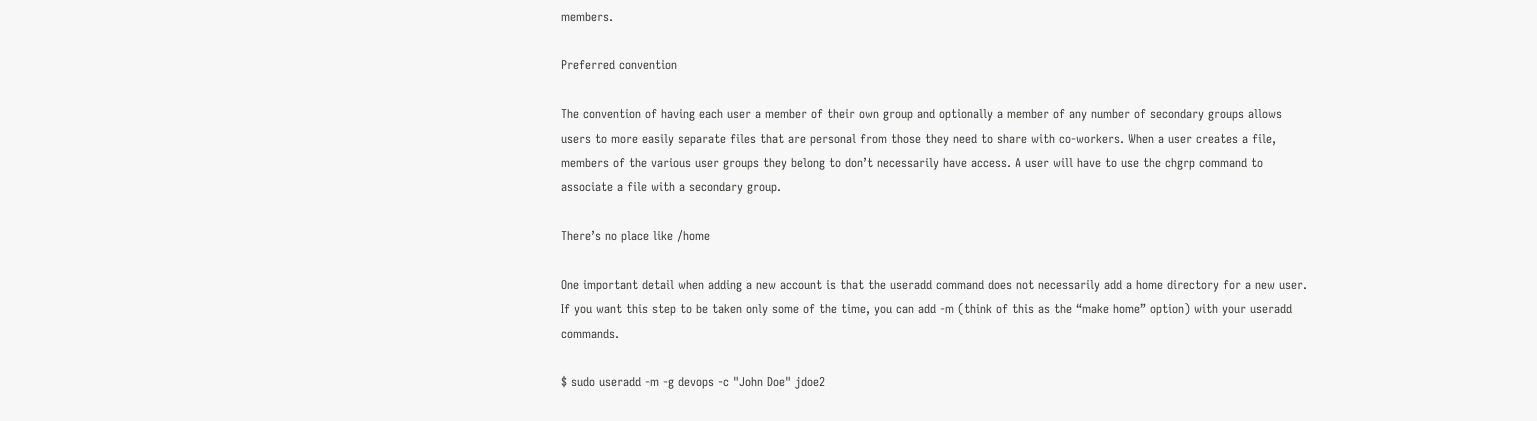members.

Preferred convention

The convention of having each user a member of their own group and optionally a member of any number of secondary groups allows users to more easily separate files that are personal from those they need to share with co-workers. When a user creates a file, members of the various user groups they belong to don’t necessarily have access. A user will have to use the chgrp command to associate a file with a secondary group.

There’s no place like /home

One important detail when adding a new account is that the useradd command does not necessarily add a home directory for a new user. If you want this step to be taken only some of the time, you can add -m (think of this as the “make home” option) with your useradd commands.

$ sudo useradd -m -g devops -c "John Doe" jdoe2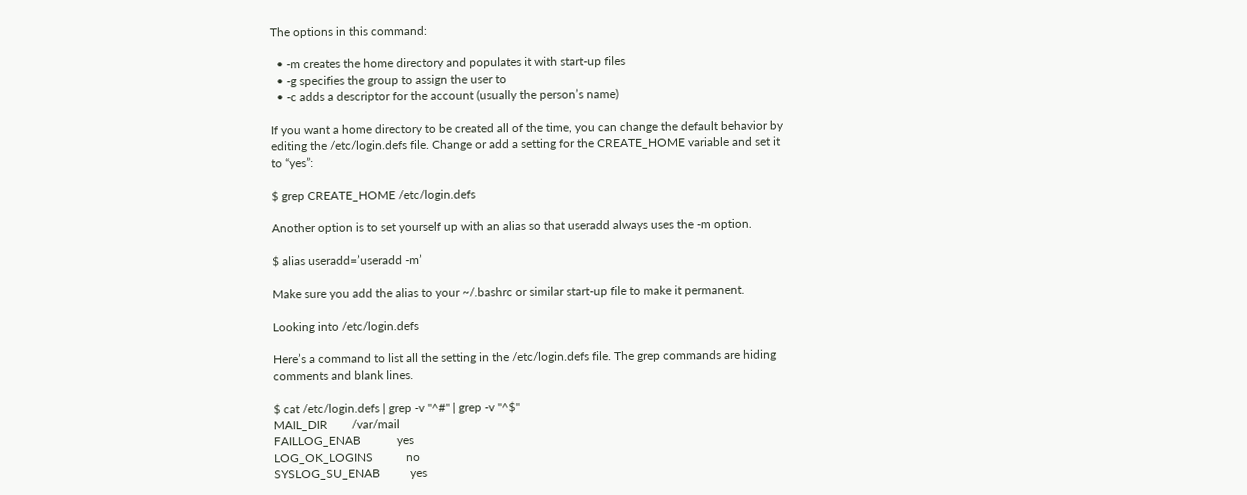The options in this command:

  • -m creates the home directory and populates it with start-up files
  • -g specifies the group to assign the user to
  • -c adds a descriptor for the account (usually the person’s name)

If you want a home directory to be created all of the time, you can change the default behavior by editing the /etc/login.defs file. Change or add a setting for the CREATE_HOME variable and set it to “yes”:

$ grep CREATE_HOME /etc/login.defs

Another option is to set yourself up with an alias so that useradd always uses the -m option.

$ alias useradd=’useradd -m’

Make sure you add the alias to your ~/.bashrc or similar start-up file to make it permanent.

Looking into /etc/login.defs

Here’s a command to list all the setting in the /etc/login.defs file. The grep commands are hiding comments and blank lines.

$ cat /etc/login.defs | grep -v "^#" | grep -v "^$"
MAIL_DIR        /var/mail
FAILLOG_ENAB            yes
LOG_OK_LOGINS           no
SYSLOG_SU_ENAB          yes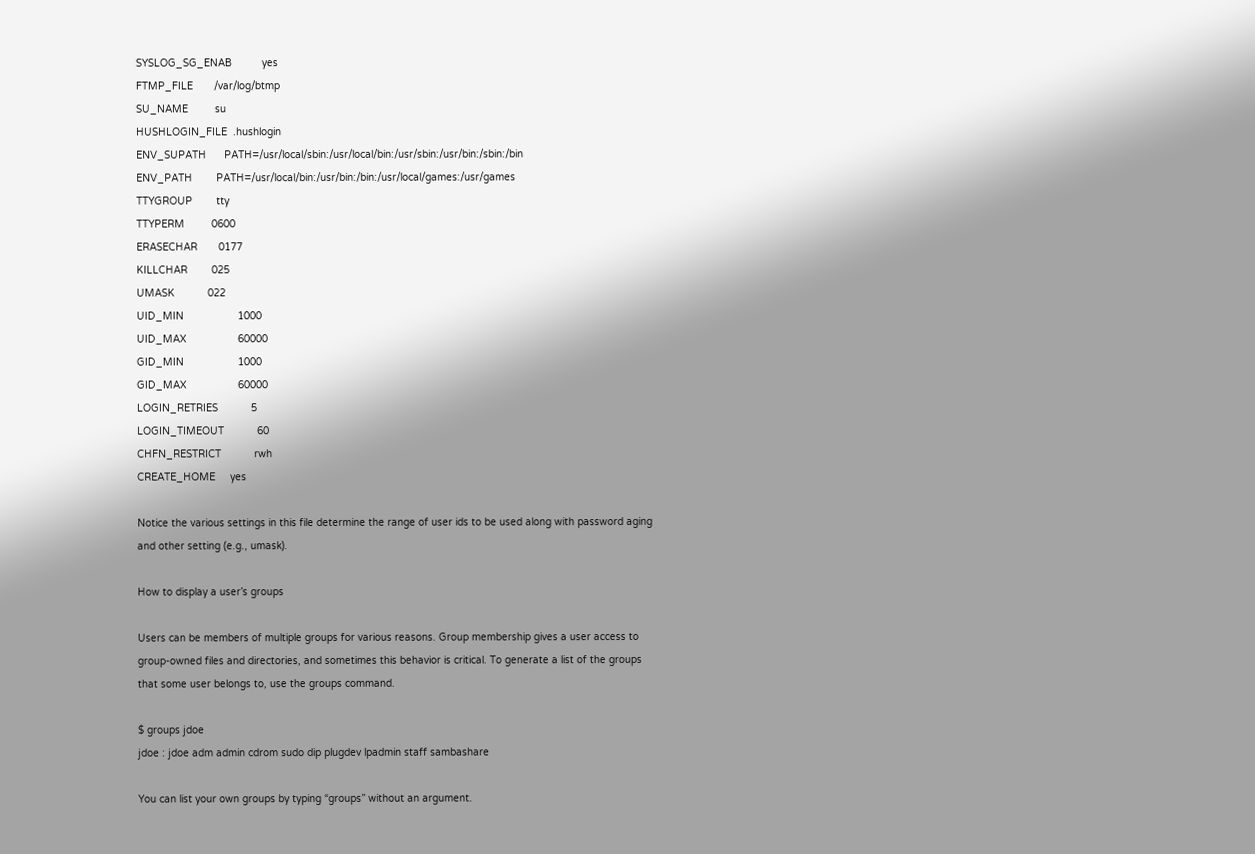SYSLOG_SG_ENAB          yes
FTMP_FILE       /var/log/btmp
SU_NAME         su
HUSHLOGIN_FILE  .hushlogin
ENV_SUPATH      PATH=/usr/local/sbin:/usr/local/bin:/usr/sbin:/usr/bin:/sbin:/bin
ENV_PATH        PATH=/usr/local/bin:/usr/bin:/bin:/usr/local/games:/usr/games
TTYGROUP        tty
TTYPERM         0600
ERASECHAR       0177
KILLCHAR        025
UMASK           022
UID_MIN                  1000
UID_MAX                 60000
GID_MIN                  1000
GID_MAX                 60000
LOGIN_RETRIES           5
LOGIN_TIMEOUT           60
CHFN_RESTRICT           rwh
CREATE_HOME     yes

Notice the various settings in this file determine the range of user ids to be used along with password aging and other setting (e.g., umask).

How to display a user’s groups

Users can be members of multiple groups for various reasons. Group membership gives a user access to group-owned files and directories, and sometimes this behavior is critical. To generate a list of the groups that some user belongs to, use the groups command.

$ groups jdoe
jdoe : jdoe adm admin cdrom sudo dip plugdev lpadmin staff sambashare

You can list your own groups by typing “groups” without an argument.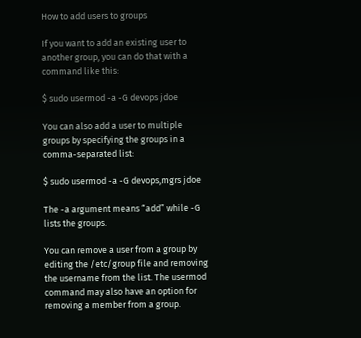How to add users to groups

If you want to add an existing user to another group, you can do that with a command like this:

$ sudo usermod -a -G devops jdoe

You can also add a user to multiple groups by specifying the groups in a comma-separated list:

$ sudo usermod -a -G devops,mgrs jdoe

The -a argument means “add” while -G lists the groups.

You can remove a user from a group by editing the /etc/group file and removing the username from the list. The usermod command may also have an option for removing a member from a group.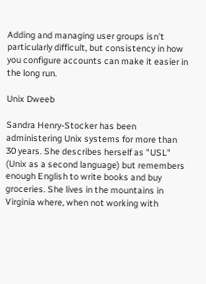Adding and managing user groups isn't particularly difficult, but consistency in how you configure accounts can make it easier in the long run.

Unix Dweeb

Sandra Henry-Stocker has been administering Unix systems for more than 30 years. She describes herself as "USL" (Unix as a second language) but remembers enough English to write books and buy groceries. She lives in the mountains in Virginia where, when not working with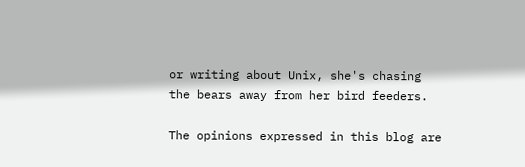or writing about Unix, she's chasing the bears away from her bird feeders.

The opinions expressed in this blog are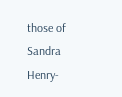those of Sandra Henry-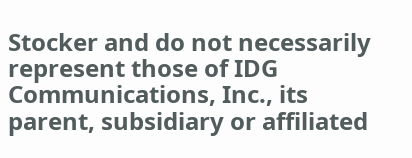Stocker and do not necessarily represent those of IDG Communications, Inc., its parent, subsidiary or affiliated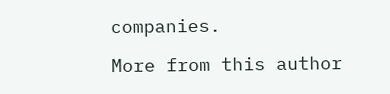companies.

More from this author